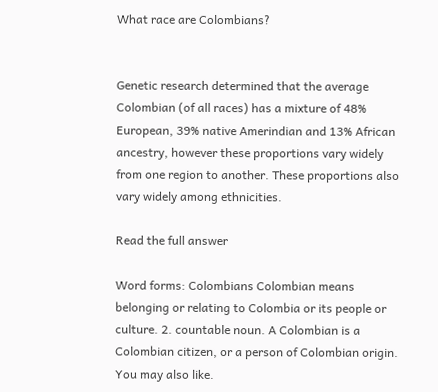What race are Colombians?


Genetic research determined that the average Colombian (of all races) has a mixture of 48% European, 39% native Amerindian and 13% African ancestry, however these proportions vary widely from one region to another. These proportions also vary widely among ethnicities.

Read the full answer

Word forms: Colombians Colombian means belonging or relating to Colombia or its people or culture. 2. countable noun. A Colombian is a Colombian citizen, or a person of Colombian origin. You may also like.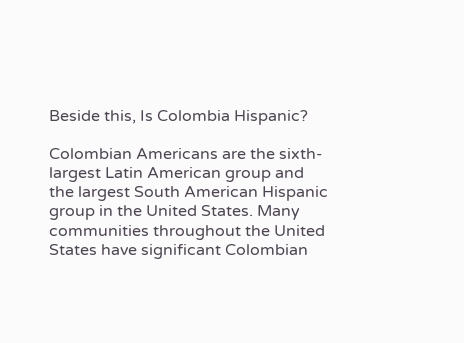Beside this, Is Colombia Hispanic?

Colombian Americans are the sixth-largest Latin American group and the largest South American Hispanic group in the United States. Many communities throughout the United States have significant Colombian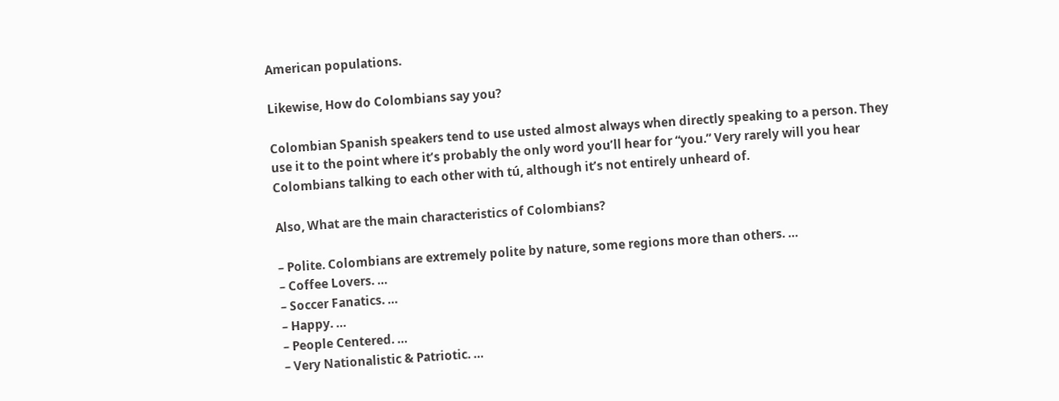American populations.

Likewise, How do Colombians say you?

Colombian Spanish speakers tend to use usted almost always when directly speaking to a person. They use it to the point where it’s probably the only word you’ll hear for “you.” Very rarely will you hear Colombians talking to each other with tú, although it’s not entirely unheard of.

Also, What are the main characteristics of Colombians?

– Polite. Colombians are extremely polite by nature, some regions more than others. …
– Coffee Lovers. …
– Soccer Fanatics. …
– Happy. …
– People Centered. …
– Very Nationalistic & Patriotic. …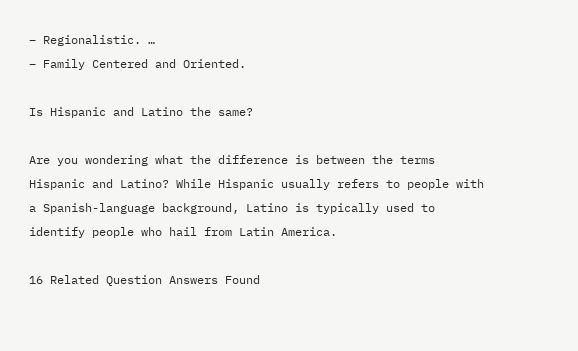– Regionalistic. …
– Family Centered and Oriented.

Is Hispanic and Latino the same?

Are you wondering what the difference is between the terms Hispanic and Latino? While Hispanic usually refers to people with a Spanish-language background, Latino is typically used to identify people who hail from Latin America.

16 Related Question Answers Found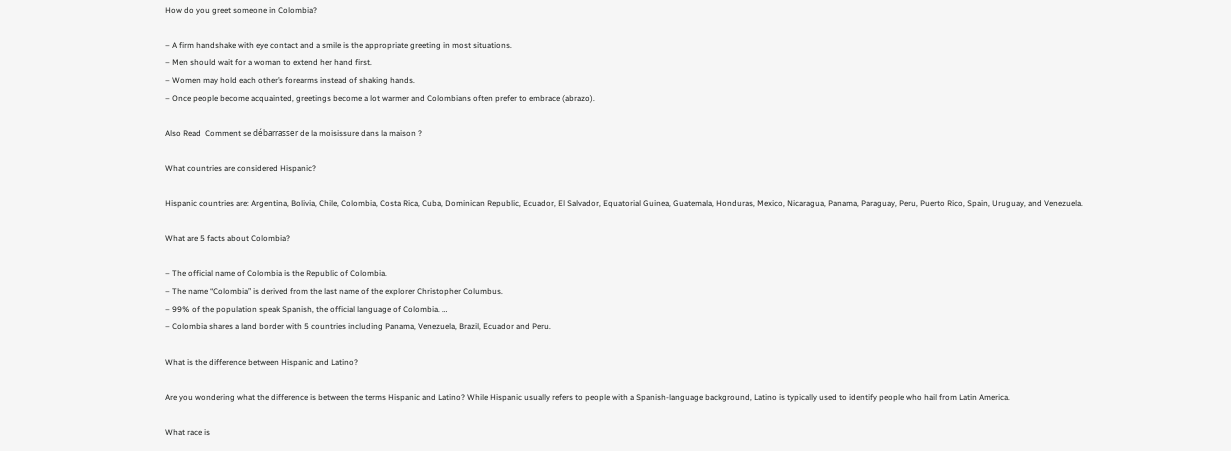How do you greet someone in Colombia?

– A firm handshake with eye contact and a smile is the appropriate greeting in most situations.
– Men should wait for a woman to extend her hand first.
– Women may hold each other’s forearms instead of shaking hands.
– Once people become acquainted, greetings become a lot warmer and Colombians often prefer to embrace (abrazo).

Also Read  Comment se débarrasser de la moisissure dans la maison ?

What countries are considered Hispanic?

Hispanic countries are: Argentina, Bolivia, Chile, Colombia, Costa Rica, Cuba, Dominican Republic, Ecuador, El Salvador, Equatorial Guinea, Guatemala, Honduras, Mexico, Nicaragua, Panama, Paraguay, Peru, Puerto Rico, Spain, Uruguay, and Venezuela.

What are 5 facts about Colombia?

– The official name of Colombia is the Republic of Colombia.
– The name “Colombia” is derived from the last name of the explorer Christopher Columbus.
– 99% of the population speak Spanish, the official language of Colombia. …
– Colombia shares a land border with 5 countries including Panama, Venezuela, Brazil, Ecuador and Peru.

What is the difference between Hispanic and Latino?

Are you wondering what the difference is between the terms Hispanic and Latino? While Hispanic usually refers to people with a Spanish-language background, Latino is typically used to identify people who hail from Latin America.

What race is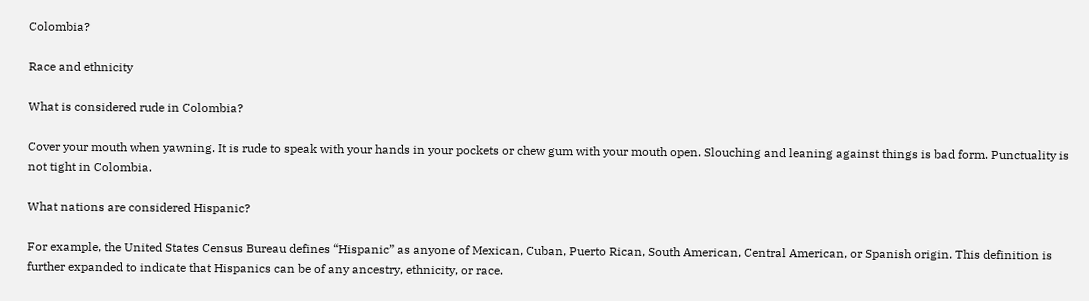Colombia?

Race and ethnicity

What is considered rude in Colombia?

Cover your mouth when yawning. It is rude to speak with your hands in your pockets or chew gum with your mouth open. Slouching and leaning against things is bad form. Punctuality is not tight in Colombia.

What nations are considered Hispanic?

For example, the United States Census Bureau defines “Hispanic” as anyone of Mexican, Cuban, Puerto Rican, South American, Central American, or Spanish origin. This definition is further expanded to indicate that Hispanics can be of any ancestry, ethnicity, or race.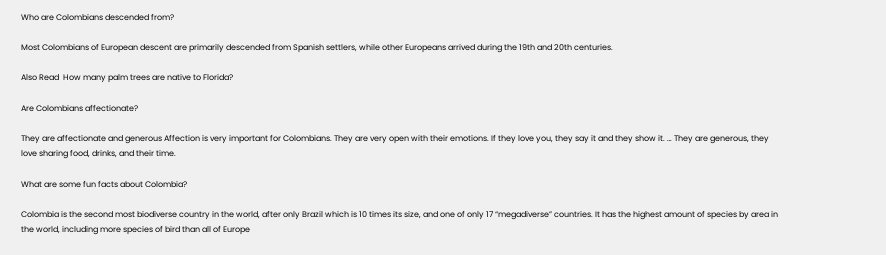Who are Colombians descended from?

Most Colombians of European descent are primarily descended from Spanish settlers, while other Europeans arrived during the 19th and 20th centuries.

Also Read  How many palm trees are native to Florida?

Are Colombians affectionate?

They are affectionate and generous Affection is very important for Colombians. They are very open with their emotions. If they love you, they say it and they show it. … They are generous, they love sharing food, drinks, and their time.

What are some fun facts about Colombia?

Colombia is the second most biodiverse country in the world, after only Brazil which is 10 times its size, and one of only 17 “megadiverse” countries. It has the highest amount of species by area in the world, including more species of bird than all of Europe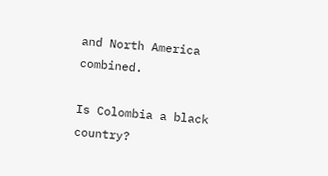and North America combined.

Is Colombia a black country?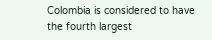Colombia is considered to have the fourth largest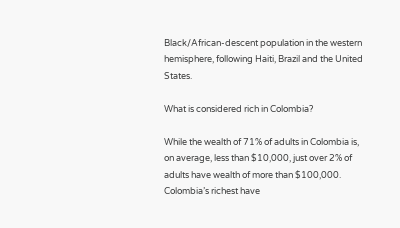Black/African-descent population in the western hemisphere, following Haiti, Brazil and the United States.

What is considered rich in Colombia?

While the wealth of 71% of adults in Colombia is, on average, less than $10,000, just over 2% of adults have wealth of more than $100,000. Colombia’s richest have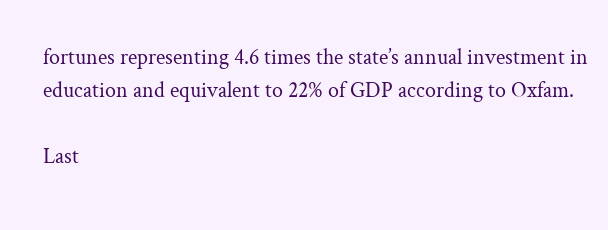fortunes representing 4.6 times the state’s annual investment in education and equivalent to 22% of GDP according to Oxfam.

Last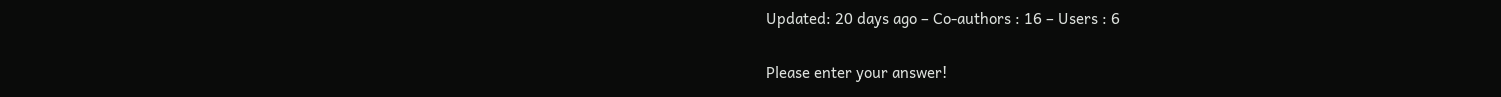Updated: 20 days ago – Co-authors : 16 – Users : 6


Please enter your answer!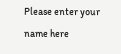Please enter your name here